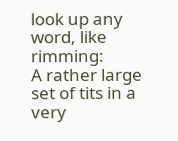look up any word, like rimming:
A rather large set of tits in a very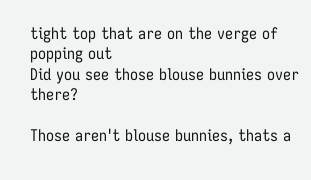tight top that are on the verge of popping out
Did you see those blouse bunnies over there?

Those aren't blouse bunnies, thats a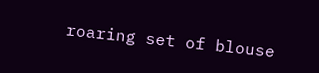roaring set of blouse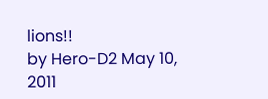lions!!
by Hero-D2 May 10, 2011